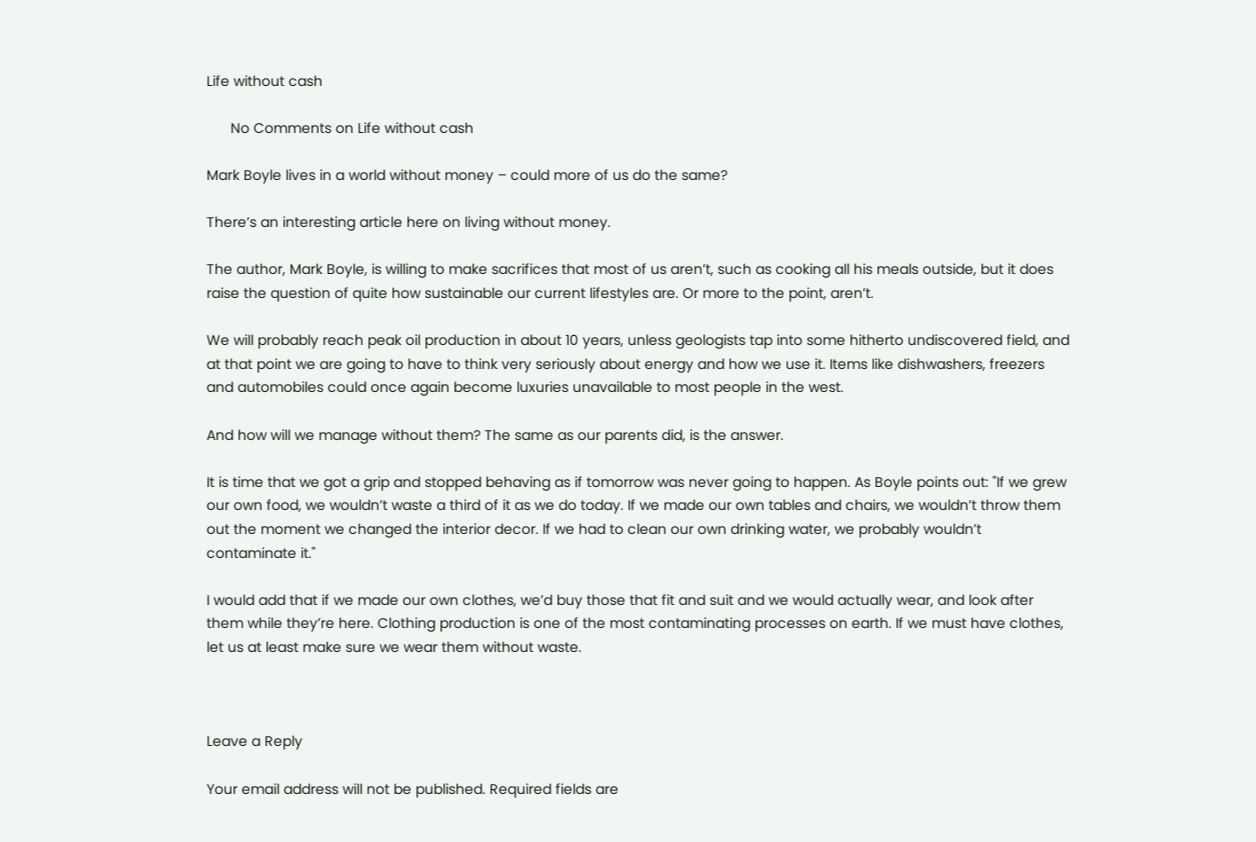Life without cash

      No Comments on Life without cash

Mark Boyle lives in a world without money – could more of us do the same?

There’s an interesting article here on living without money.

The author, Mark Boyle, is willing to make sacrifices that most of us aren’t, such as cooking all his meals outside, but it does raise the question of quite how sustainable our current lifestyles are. Or more to the point, aren’t.

We will probably reach peak oil production in about 10 years, unless geologists tap into some hitherto undiscovered field, and at that point we are going to have to think very seriously about energy and how we use it. Items like dishwashers, freezers and automobiles could once again become luxuries unavailable to most people in the west.

And how will we manage without them? The same as our parents did, is the answer.

It is time that we got a grip and stopped behaving as if tomorrow was never going to happen. As Boyle points out: "If we grew our own food, we wouldn’t waste a third of it as we do today. If we made our own tables and chairs, we wouldn’t throw them out the moment we changed the interior decor. If we had to clean our own drinking water, we probably wouldn’t contaminate it."

I would add that if we made our own clothes, we’d buy those that fit and suit and we would actually wear, and look after them while they’re here. Clothing production is one of the most contaminating processes on earth. If we must have clothes, let us at least make sure we wear them without waste.



Leave a Reply

Your email address will not be published. Required fields are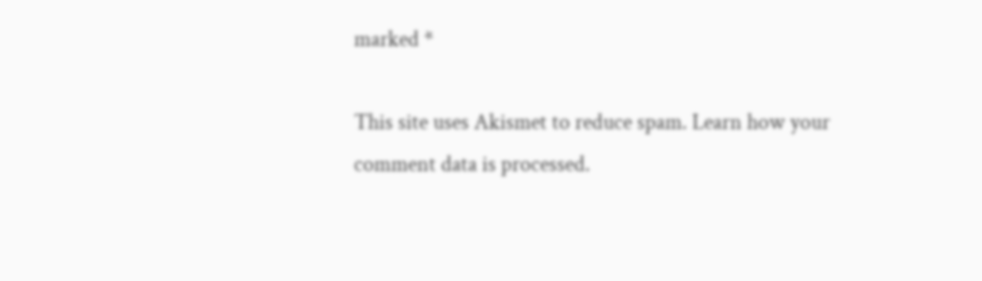marked *

This site uses Akismet to reduce spam. Learn how your comment data is processed.